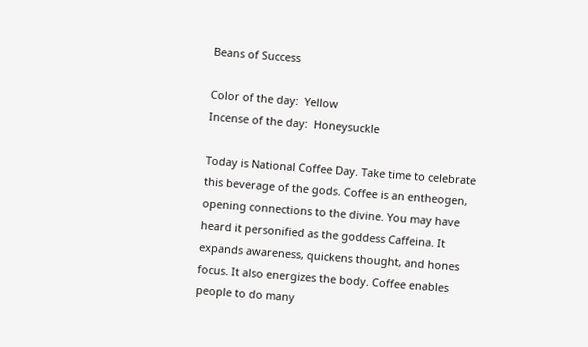Beans of Success

Color of the day:  Yellow
Incense of the day:  Honeysuckle

Today is National Coffee Day. Take time to celebrate this beverage of the gods. Coffee is an entheogen, opening connections to the divine. You may have heard it personified as the goddess Caffeina. It expands awareness, quickens thought, and hones focus. It also energizes the body. Coffee enables people to do many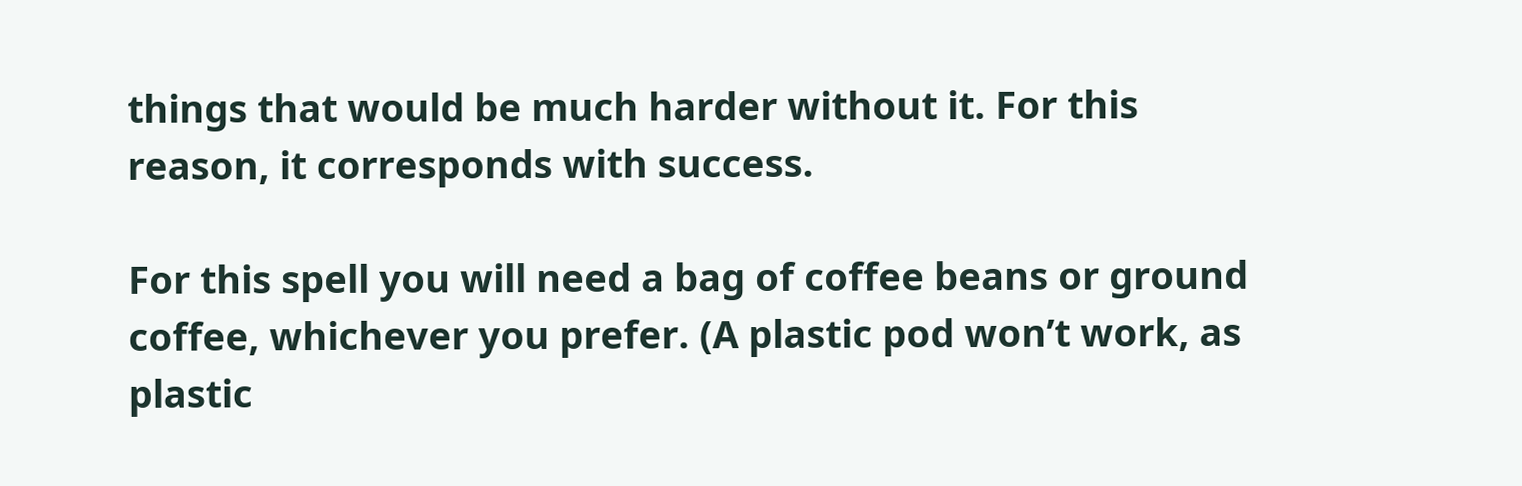things that would be much harder without it. For this reason, it corresponds with success.

For this spell you will need a bag of coffee beans or ground coffee, whichever you prefer. (A plastic pod won’t work, as plastic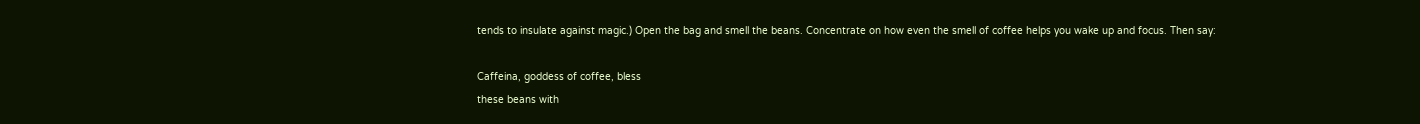tends to insulate against magic.) Open the bag and smell the beans. Concentrate on how even the smell of coffee helps you wake up and focus. Then say:

Caffeina, goddess of coffee, bless
these beans with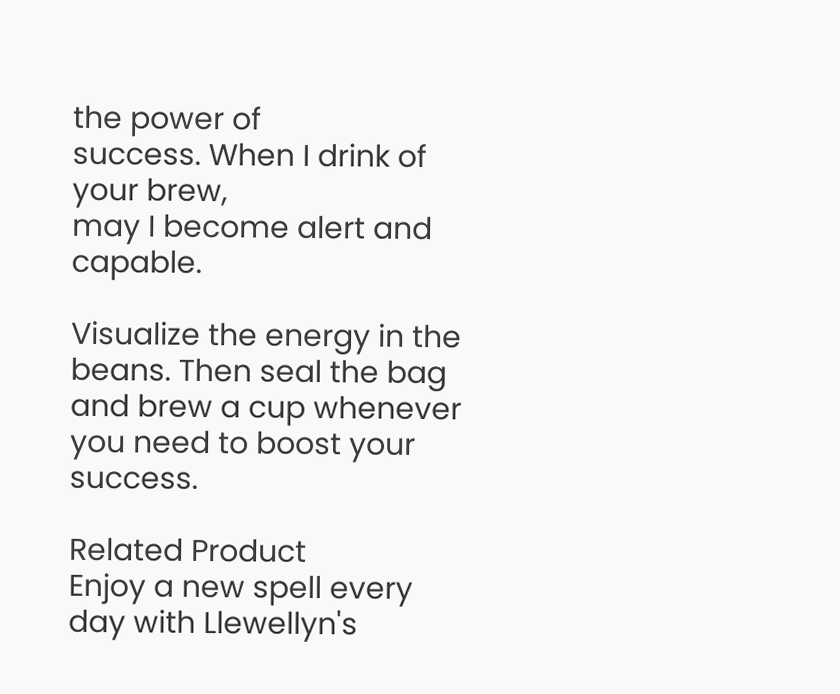the power of
success. When I drink of your brew,
may I become alert and capable.

Visualize the energy in the beans. Then seal the bag and brew a cup whenever you need to boost your success.

Related Product
Enjoy a new spell every day with Llewellyn's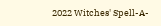2022 Witches' Spell-A-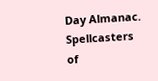Day Almanac. Spellcasters of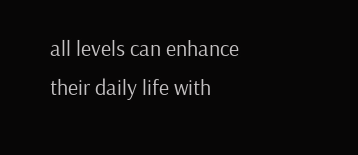all levels can enhance their daily life with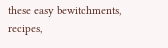these easy bewitchments, recipes,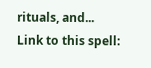rituals, and...
Link to this spell: